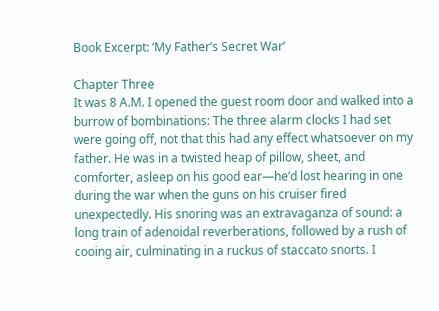Book Excerpt: ‘My Father’s Secret War’

Chapter Three
It was 8 A.M. I opened the guest room door and walked into a burrow of bombinations: The three alarm clocks I had set were going off, not that this had any effect whatsoever on my father. He was in a twisted heap of pillow, sheet, and comforter, asleep on his good ear—he’d lost hearing in one during the war when the guns on his cruiser fired unexpectedly. His snoring was an extravaganza of sound: a long train of adenoidal reverberations, followed by a rush of cooing air, culminating in a ruckus of staccato snorts. I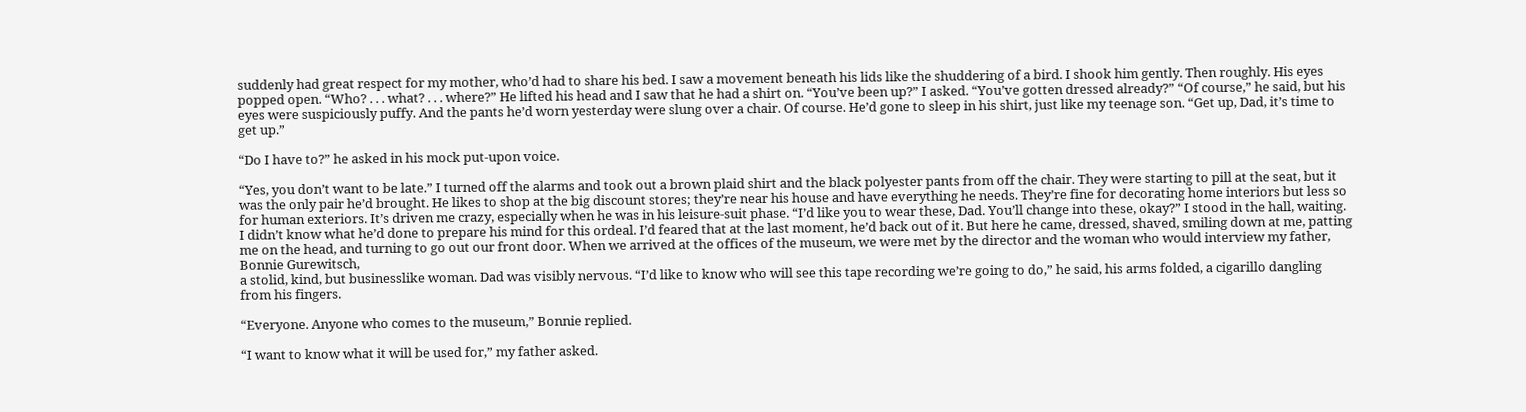suddenly had great respect for my mother, who’d had to share his bed. I saw a movement beneath his lids like the shuddering of a bird. I shook him gently. Then roughly. His eyes popped open. “Who? . . . what? . . . where?” He lifted his head and I saw that he had a shirt on. “You’ve been up?” I asked. “You’ve gotten dressed already?” “Of course,” he said, but his eyes were suspiciously puffy. And the pants he’d worn yesterday were slung over a chair. Of course. He’d gone to sleep in his shirt, just like my teenage son. “Get up, Dad, it’s time to get up.”

“Do I have to?” he asked in his mock put-upon voice.

“Yes, you don’t want to be late.” I turned off the alarms and took out a brown plaid shirt and the black polyester pants from off the chair. They were starting to pill at the seat, but it was the only pair he’d brought. He likes to shop at the big discount stores; they’re near his house and have everything he needs. They’re fine for decorating home interiors but less so for human exteriors. It’s driven me crazy, especially when he was in his leisure-suit phase. “I’d like you to wear these, Dad. You’ll change into these, okay?” I stood in the hall, waiting. I didn’t know what he’d done to prepare his mind for this ordeal. I’d feared that at the last moment, he’d back out of it. But here he came, dressed, shaved, smiling down at me, patting me on the head, and turning to go out our front door. When we arrived at the offices of the museum, we were met by the director and the woman who would interview my father, Bonnie Gurewitsch,
a stolid, kind, but businesslike woman. Dad was visibly nervous. “I’d like to know who will see this tape recording we’re going to do,” he said, his arms folded, a cigarillo dangling from his fingers.

“Everyone. Anyone who comes to the museum,” Bonnie replied.

“I want to know what it will be used for,” my father asked.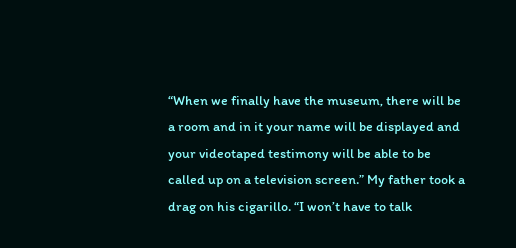“When we finally have the museum, there will be a room and in it your name will be displayed and your videotaped testimony will be able to be called up on a television screen.” My father took a drag on his cigarillo. “I won’t have to talk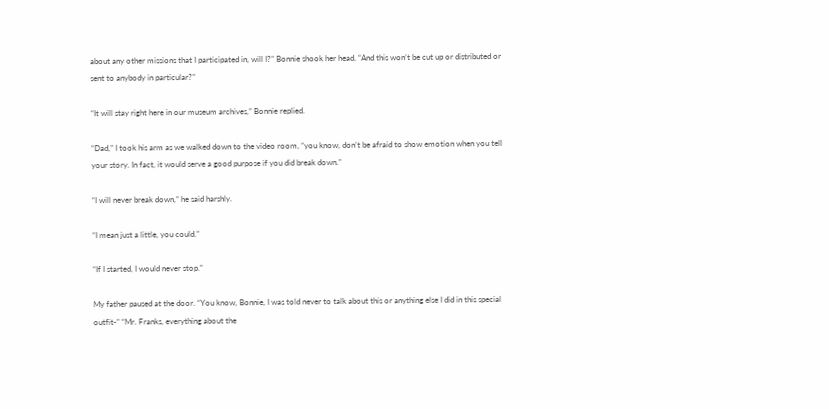about any other missions that I participated in, will I?” Bonnie shook her head. “And this won’t be cut up or distributed or sent to anybody in particular?”

“It will stay right here in our museum archives,” Bonnie replied.

“Dad,” I took his arm as we walked down to the video room, “you know, don’t be afraid to show emotion when you tell your story. In fact, it would serve a good purpose if you did break down.”

“I will never break down,” he said harshly.

“I mean just a little, you could.”

“If I started, I would never stop.”

My father paused at the door. “You know, Bonnie, I was told never to talk about this or anything else I did in this special outfit-” “Mr. Franks, everything about the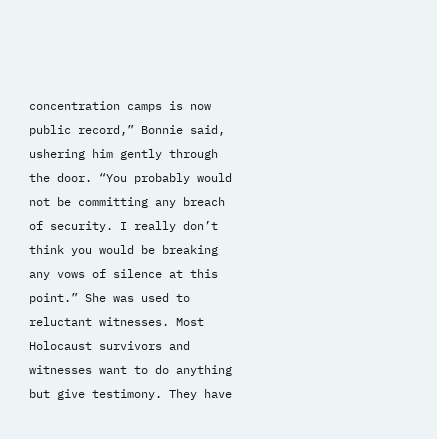concentration camps is now public record,” Bonnie said, ushering him gently through the door. “You probably would not be committing any breach of security. I really don’t think you would be breaking any vows of silence at this point.” She was used to reluctant witnesses. Most Holocaust survivors and witnesses want to do anything but give testimony. They have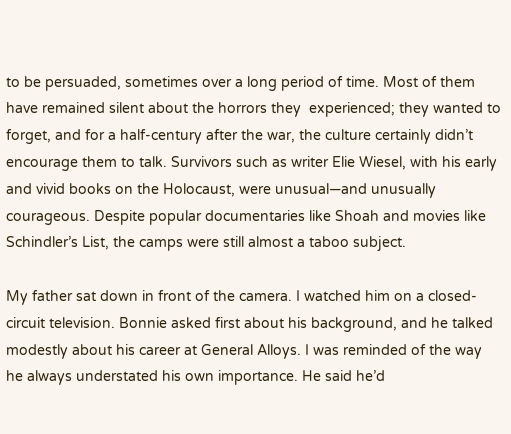to be persuaded, sometimes over a long period of time. Most of them have remained silent about the horrors they  experienced; they wanted to forget, and for a half-century after the war, the culture certainly didn’t encourage them to talk. Survivors such as writer Elie Wiesel, with his early and vivid books on the Holocaust, were unusual—and unusually courageous. Despite popular documentaries like Shoah and movies like Schindler’s List, the camps were still almost a taboo subject.

My father sat down in front of the camera. I watched him on a closed-circuit television. Bonnie asked first about his background, and he talked modestly about his career at General Alloys. I was reminded of the way he always understated his own importance. He said he’d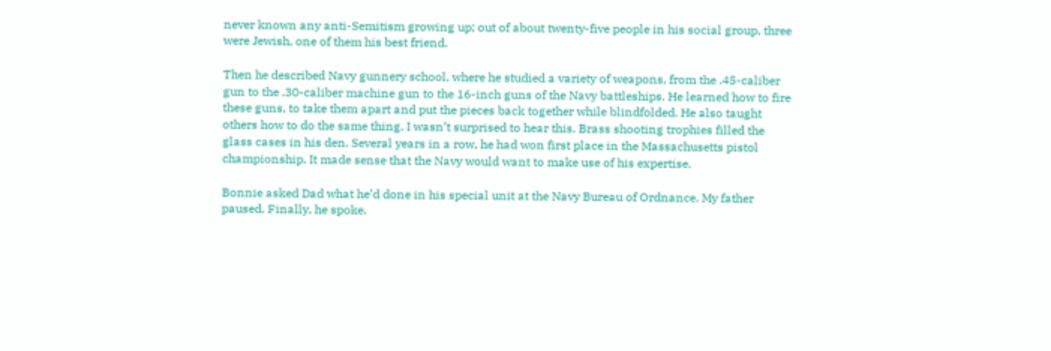never known any anti-Semitism growing up; out of about twenty-five people in his social group, three were Jewish, one of them his best friend.

Then he described Navy gunnery school, where he studied a variety of weapons, from the .45-caliber gun to the .30-caliber machine gun to the 16-inch guns of the Navy battleships. He learned how to fire these guns, to take them apart and put the pieces back together while blindfolded. He also taught others how to do the same thing. I wasn’t surprised to hear this. Brass shooting trophies filled the glass cases in his den. Several years in a row, he had won first place in the Massachusetts pistol championship. It made sense that the Navy would want to make use of his expertise.

Bonnie asked Dad what he’d done in his special unit at the Navy Bureau of Ordnance. My father paused. Finally, he spoke.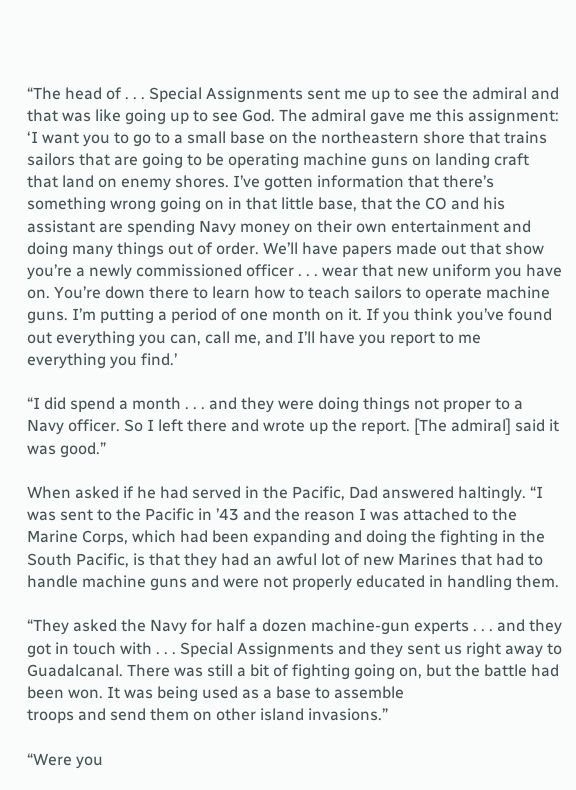“The head of . . . Special Assignments sent me up to see the admiral and that was like going up to see God. The admiral gave me this assignment: ‘I want you to go to a small base on the northeastern shore that trains sailors that are going to be operating machine guns on landing craft that land on enemy shores. I’ve gotten information that there’s
something wrong going on in that little base, that the CO and his assistant are spending Navy money on their own entertainment and doing many things out of order. We’ll have papers made out that show you’re a newly commissioned officer . . . wear that new uniform you have on. You’re down there to learn how to teach sailors to operate machine guns. I’m putting a period of one month on it. If you think you’ve found out everything you can, call me, and I’ll have you report to me everything you find.’

“I did spend a month . . . and they were doing things not proper to a Navy officer. So I left there and wrote up the report. [The admiral] said it was good.”

When asked if he had served in the Pacific, Dad answered haltingly. “I was sent to the Pacific in ’43 and the reason I was attached to the Marine Corps, which had been expanding and doing the fighting in the South Pacific, is that they had an awful lot of new Marines that had to handle machine guns and were not properly educated in handling them.

“They asked the Navy for half a dozen machine-gun experts . . . and they got in touch with . . . Special Assignments and they sent us right away to Guadalcanal. There was still a bit of fighting going on, but the battle had been won. It was being used as a base to assemble
troops and send them on other island invasions.”

“Were you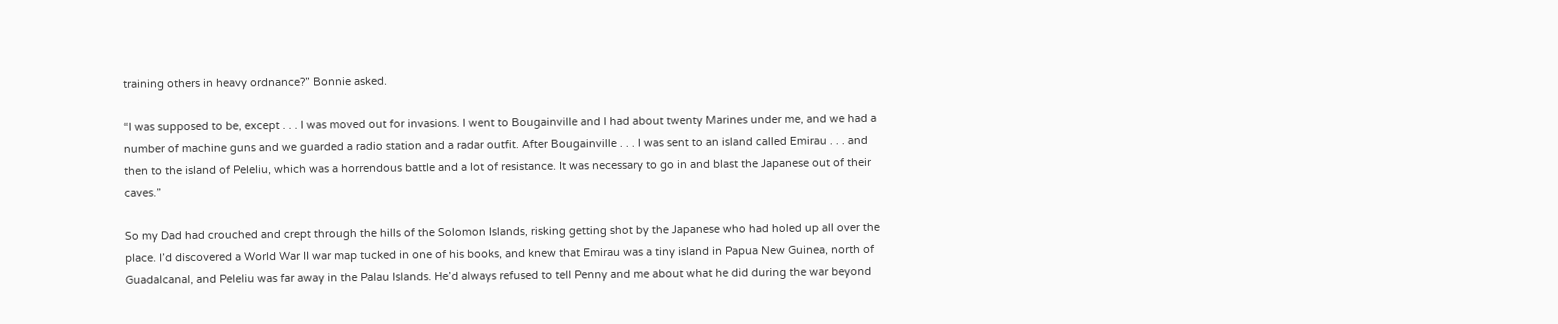training others in heavy ordnance?” Bonnie asked.

“I was supposed to be, except . . . I was moved out for invasions. I went to Bougainville and I had about twenty Marines under me, and we had a number of machine guns and we guarded a radio station and a radar outfit. After Bougainville . . . I was sent to an island called Emirau . . . and then to the island of Peleliu, which was a horrendous battle and a lot of resistance. It was necessary to go in and blast the Japanese out of their caves.”

So my Dad had crouched and crept through the hills of the Solomon Islands, risking getting shot by the Japanese who had holed up all over the place. I’d discovered a World War II war map tucked in one of his books, and knew that Emirau was a tiny island in Papua New Guinea, north of Guadalcanal, and Peleliu was far away in the Palau Islands. He’d always refused to tell Penny and me about what he did during the war beyond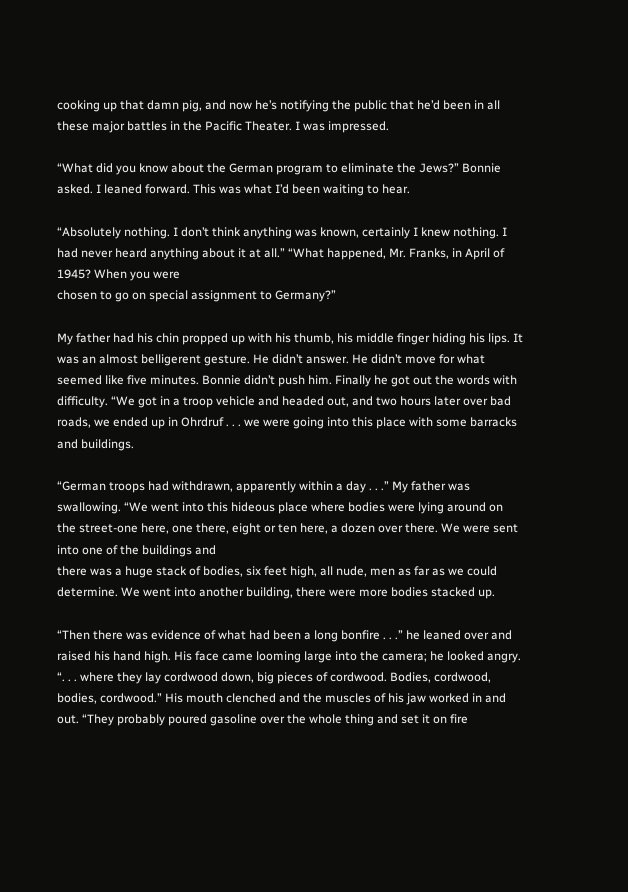cooking up that damn pig, and now he’s notifying the public that he’d been in all these major battles in the Pacific Theater. I was impressed.

“What did you know about the German program to eliminate the Jews?” Bonnie asked. I leaned forward. This was what I’d been waiting to hear.

“Absolutely nothing. I don’t think anything was known, certainly I knew nothing. I had never heard anything about it at all.” “What happened, Mr. Franks, in April of 1945? When you were
chosen to go on special assignment to Germany?”

My father had his chin propped up with his thumb, his middle finger hiding his lips. It was an almost belligerent gesture. He didn’t answer. He didn’t move for what seemed like five minutes. Bonnie didn’t push him. Finally he got out the words with difficulty. “We got in a troop vehicle and headed out, and two hours later over bad roads, we ended up in Ohrdruf . . . we were going into this place with some barracks and buildings.

“German troops had withdrawn, apparently within a day . . .” My father was swallowing. “We went into this hideous place where bodies were lying around on the street-one here, one there, eight or ten here, a dozen over there. We were sent into one of the buildings and
there was a huge stack of bodies, six feet high, all nude, men as far as we could determine. We went into another building, there were more bodies stacked up.

“Then there was evidence of what had been a long bonfire . . .” he leaned over and raised his hand high. His face came looming large into the camera; he looked angry. “. . . where they lay cordwood down, big pieces of cordwood. Bodies, cordwood, bodies, cordwood.” His mouth clenched and the muscles of his jaw worked in and out. “They probably poured gasoline over the whole thing and set it on fire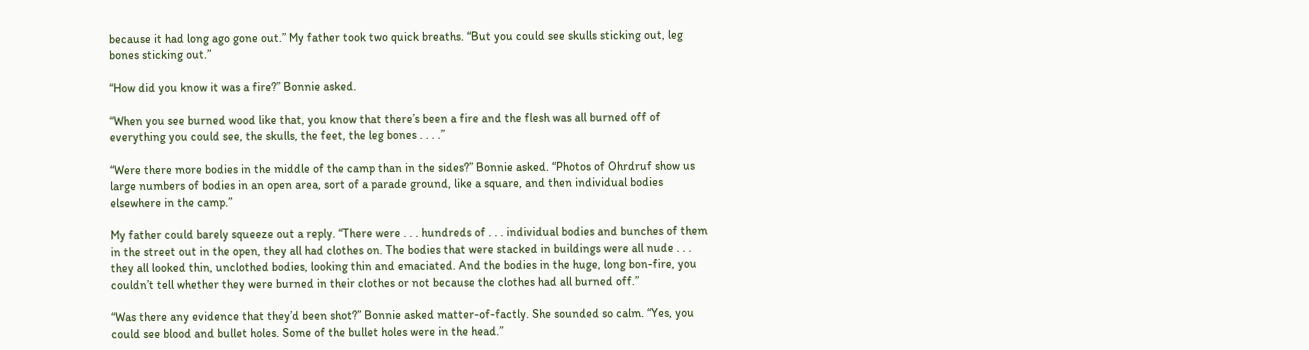because it had long ago gone out.” My father took two quick breaths. “But you could see skulls sticking out, leg bones sticking out.”

“How did you know it was a fire?” Bonnie asked.

“When you see burned wood like that, you know that there’s been a fire and the flesh was all burned off of everything you could see, the skulls, the feet, the leg bones . . . .”

“Were there more bodies in the middle of the camp than in the sides?” Bonnie asked. “Photos of Ohrdruf show us large numbers of bodies in an open area, sort of a parade ground, like a square, and then individual bodies elsewhere in the camp.”

My father could barely squeeze out a reply. “There were . . . hundreds of . . . individual bodies and bunches of them in the street out in the open, they all had clothes on. The bodies that were stacked in buildings were all nude . . . they all looked thin, unclothed bodies, looking thin and emaciated. And the bodies in the huge, long bon-fire, you couldn’t tell whether they were burned in their clothes or not because the clothes had all burned off.”

“Was there any evidence that they’d been shot?” Bonnie asked matter-of-factly. She sounded so calm. “Yes, you could see blood and bullet holes. Some of the bullet holes were in the head.”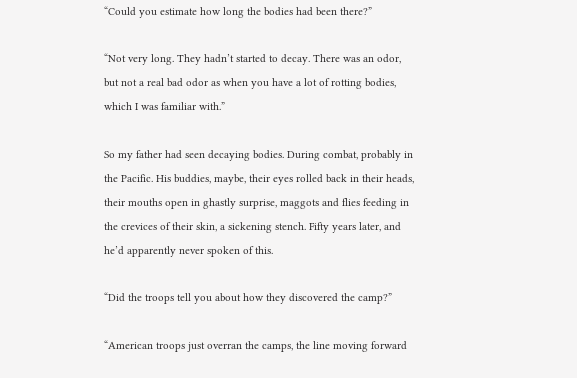“Could you estimate how long the bodies had been there?”

“Not very long. They hadn’t started to decay. There was an odor, but not a real bad odor as when you have a lot of rotting bodies, which I was familiar with.”

So my father had seen decaying bodies. During combat, probably in the Pacific. His buddies, maybe, their eyes rolled back in their heads, their mouths open in ghastly surprise, maggots and flies feeding in the crevices of their skin, a sickening stench. Fifty years later, and he’d apparently never spoken of this.

“Did the troops tell you about how they discovered the camp?”

“American troops just overran the camps, the line moving forward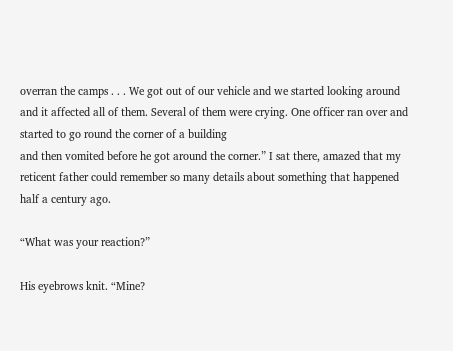overran the camps . . . We got out of our vehicle and we started looking around and it affected all of them. Several of them were crying. One officer ran over and started to go round the corner of a building
and then vomited before he got around the corner.” I sat there, amazed that my reticent father could remember so many details about something that happened half a century ago.

“What was your reaction?”

His eyebrows knit. “Mine?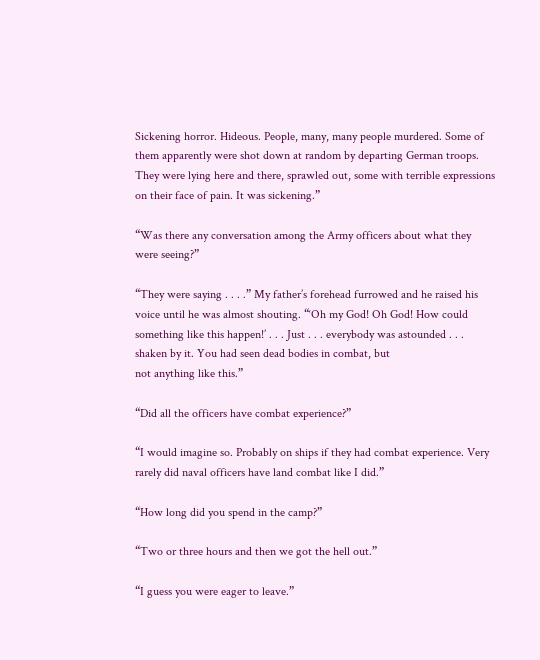Sickening horror. Hideous. People, many, many people murdered. Some of them apparently were shot down at random by departing German troops. They were lying here and there, sprawled out, some with terrible expressions on their face of pain. It was sickening.”

“Was there any conversation among the Army officers about what they were seeing?”

“They were saying . . . .” My father’s forehead furrowed and he raised his voice until he was almost shouting. “‘Oh my God! Oh God! How could something like this happen!’ . . . Just . . . everybody was astounded . . . shaken by it. You had seen dead bodies in combat, but
not anything like this.”

“Did all the officers have combat experience?”

“I would imagine so. Probably on ships if they had combat experience. Very rarely did naval officers have land combat like I did.”

“How long did you spend in the camp?”

“Two or three hours and then we got the hell out.”

“I guess you were eager to leave.”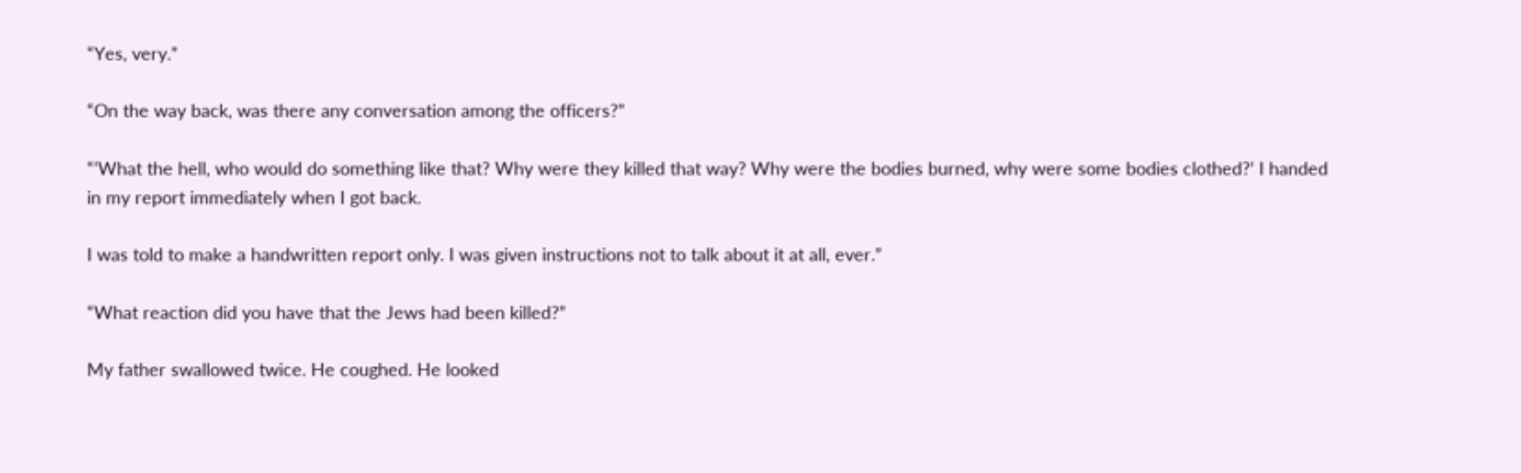“Yes, very.”

“On the way back, was there any conversation among the officers?”

“‘What the hell, who would do something like that? Why were they killed that way? Why were the bodies burned, why were some bodies clothed?’ I handed in my report immediately when I got back.

I was told to make a handwritten report only. I was given instructions not to talk about it at all, ever.”

“What reaction did you have that the Jews had been killed?”

My father swallowed twice. He coughed. He looked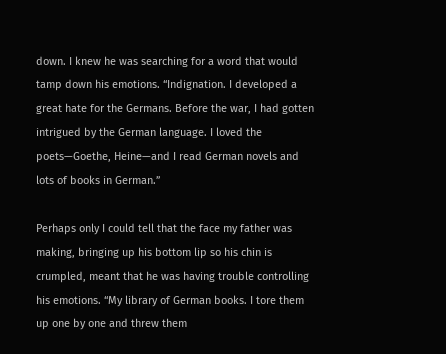down. I knew he was searching for a word that would tamp down his emotions. “Indignation. I developed a great hate for the Germans. Before the war, I had gotten intrigued by the German language. I loved the poets—Goethe, Heine—and I read German novels and lots of books in German.”

Perhaps only I could tell that the face my father was making, bringing up his bottom lip so his chin is crumpled, meant that he was having trouble controlling his emotions. “My library of German books. I tore them up one by one and threw them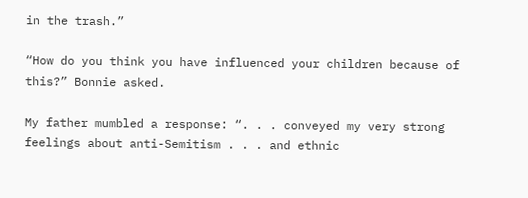in the trash.”

“How do you think you have influenced your children because of this?” Bonnie asked.

My father mumbled a response: “. . . conveyed my very strong feelings about anti-Semitism . . . and ethnic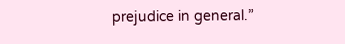prejudice in general.”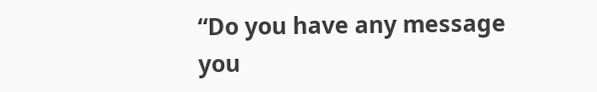“Do you have any message you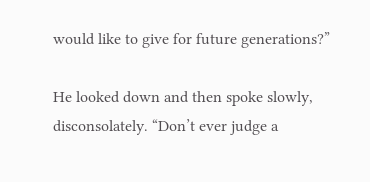would like to give for future generations?”

He looked down and then spoke slowly, disconsolately. “Don’t ever judge a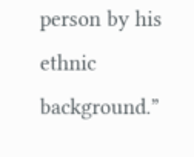person by his ethnic background.”